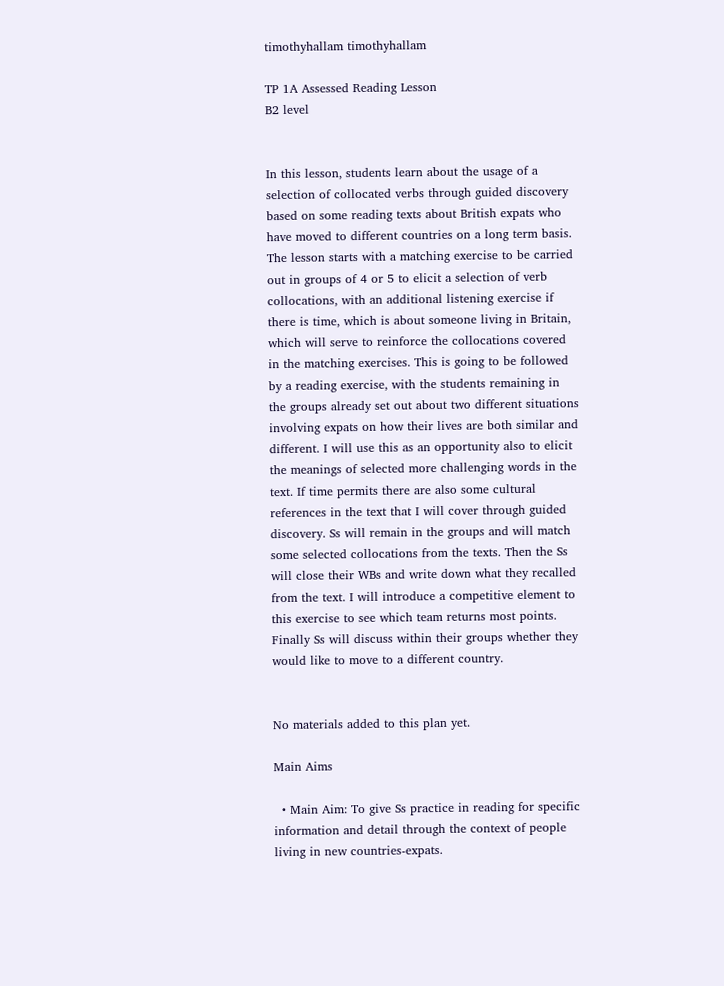timothyhallam timothyhallam

TP 1A Assessed Reading Lesson
B2 level


In this lesson, students learn about the usage of a selection of collocated verbs through guided discovery based on some reading texts about British expats who have moved to different countries on a long term basis. The lesson starts with a matching exercise to be carried out in groups of 4 or 5 to elicit a selection of verb collocations, with an additional listening exercise if there is time, which is about someone living in Britain, which will serve to reinforce the collocations covered in the matching exercises. This is going to be followed by a reading exercise, with the students remaining in the groups already set out about two different situations involving expats on how their lives are both similar and different. I will use this as an opportunity also to elicit the meanings of selected more challenging words in the text. If time permits there are also some cultural references in the text that I will cover through guided discovery. Ss will remain in the groups and will match some selected collocations from the texts. Then the Ss will close their WBs and write down what they recalled from the text. I will introduce a competitive element to this exercise to see which team returns most points. Finally Ss will discuss within their groups whether they would like to move to a different country.


No materials added to this plan yet.

Main Aims

  • Main Aim: To give Ss practice in reading for specific information and detail through the context of people living in new countries-expats.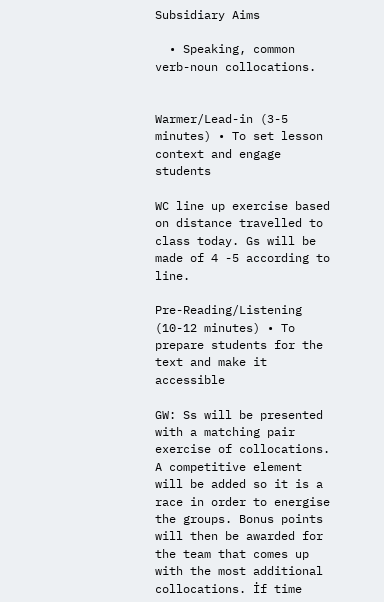Subsidiary Aims

  • Speaking, common verb-noun collocations.


Warmer/Lead-in (3-5 minutes) • To set lesson context and engage students

WC line up exercise based on distance travelled to class today. Gs will be made of 4 -5 according to line.

Pre-Reading/Listening (10-12 minutes) • To prepare students for the text and make it accessible

GW: Ss will be presented with a matching pair exercise of collocations. A competitive element will be added so it is a race in order to energise the groups. Bonus points will then be awarded for the team that comes up with the most additional collocations. İf time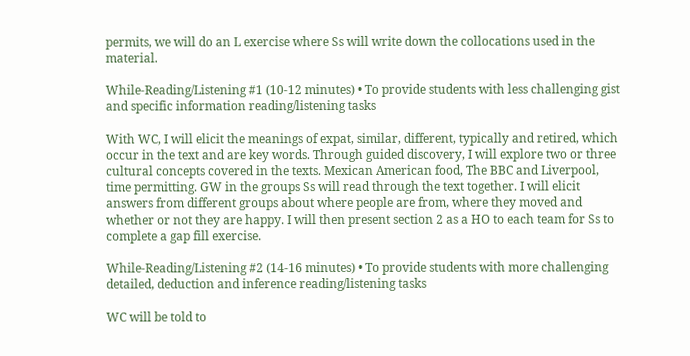permits, we will do an L exercise where Ss will write down the collocations used in the material.

While-Reading/Listening #1 (10-12 minutes) • To provide students with less challenging gist and specific information reading/listening tasks

With WC, I will elicit the meanings of expat, similar, different, typically and retired, which occur in the text and are key words. Through guided discovery, I will explore two or three cultural concepts covered in the texts. Mexican American food, The BBC and Liverpool, time permitting. GW in the groups Ss will read through the text together. I will elicit answers from different groups about where people are from, where they moved and whether or not they are happy. I will then present section 2 as a HO to each team for Ss to complete a gap fill exercise.

While-Reading/Listening #2 (14-16 minutes) • To provide students with more challenging detailed, deduction and inference reading/listening tasks

WC will be told to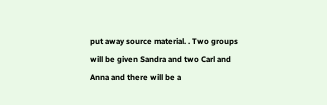put away source material. . Two groups will be given Sandra and two Carl and Anna and there will be a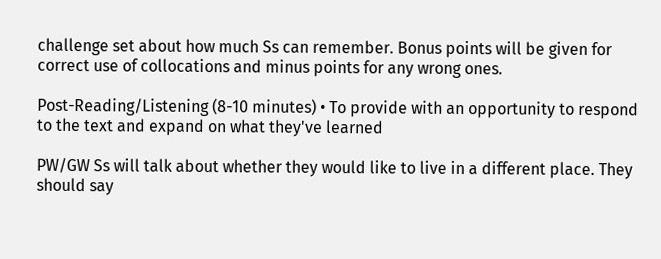challenge set about how much Ss can remember. Bonus points will be given for correct use of collocations and minus points for any wrong ones.

Post-Reading/Listening (8-10 minutes) • To provide with an opportunity to respond to the text and expand on what they've learned

PW/GW Ss will talk about whether they would like to live in a different place. They should say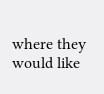where they would like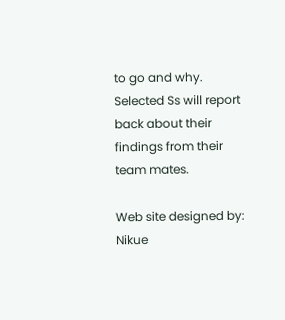to go and why. Selected Ss will report back about their findings from their team mates.

Web site designed by: Nikue